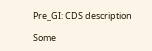Pre_GI: CDS description

Some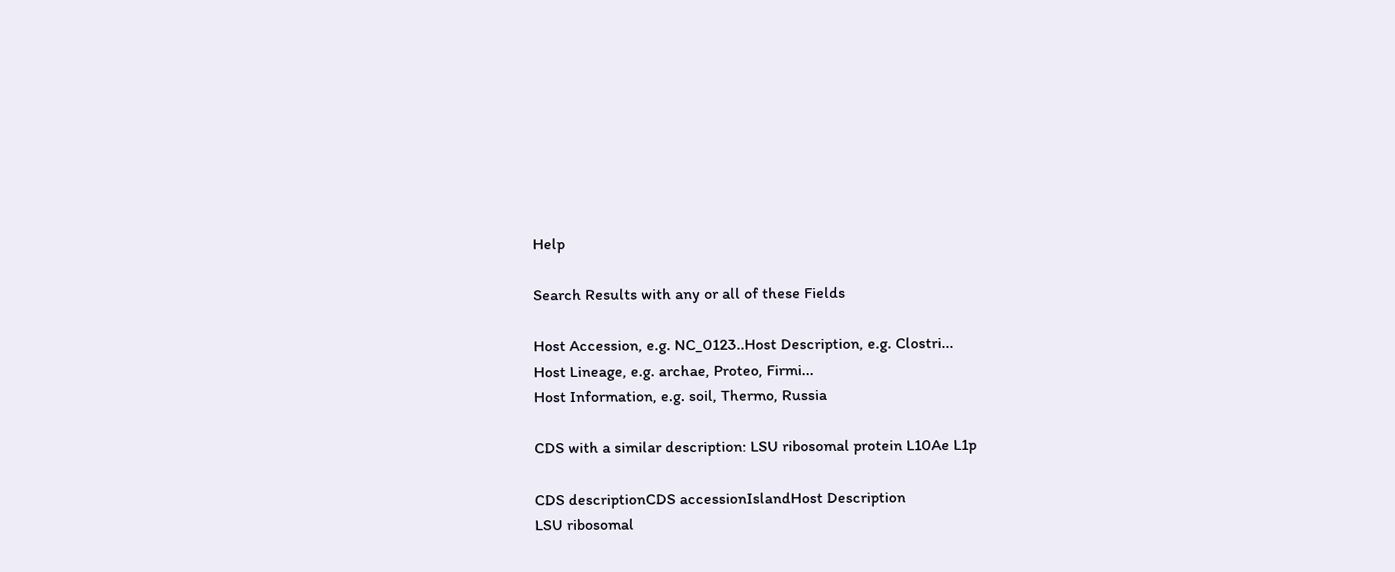Help

Search Results with any or all of these Fields

Host Accession, e.g. NC_0123..Host Description, e.g. Clostri...
Host Lineage, e.g. archae, Proteo, Firmi...
Host Information, e.g. soil, Thermo, Russia

CDS with a similar description: LSU ribosomal protein L10Ae L1p

CDS descriptionCDS accessionIslandHost Description
LSU ribosomal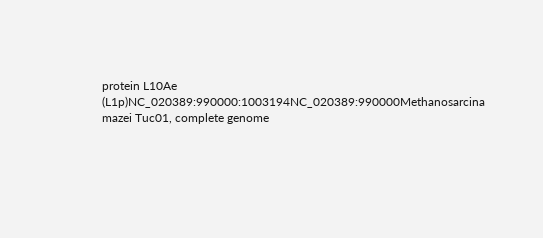protein L10Ae (L1p)NC_020389:990000:1003194NC_020389:990000Methanosarcina mazei Tuc01, complete genome